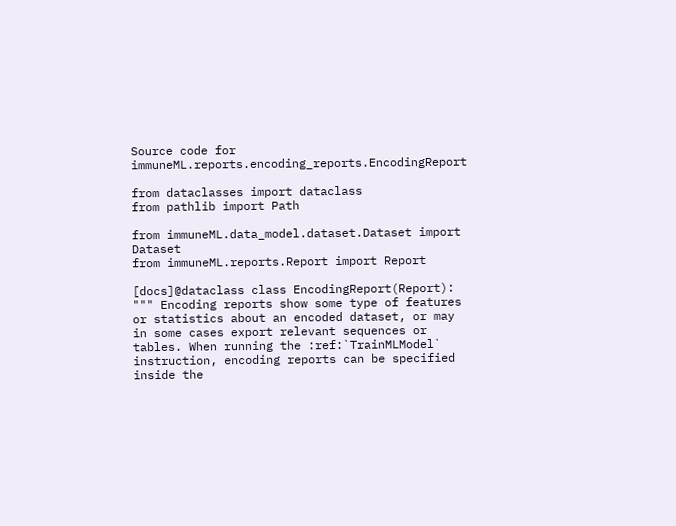Source code for immuneML.reports.encoding_reports.EncodingReport

from dataclasses import dataclass
from pathlib import Path

from immuneML.data_model.dataset.Dataset import Dataset
from immuneML.reports.Report import Report

[docs]@dataclass class EncodingReport(Report): """ Encoding reports show some type of features or statistics about an encoded dataset, or may in some cases export relevant sequences or tables. When running the :ref:`TrainMLModel` instruction, encoding reports can be specified inside the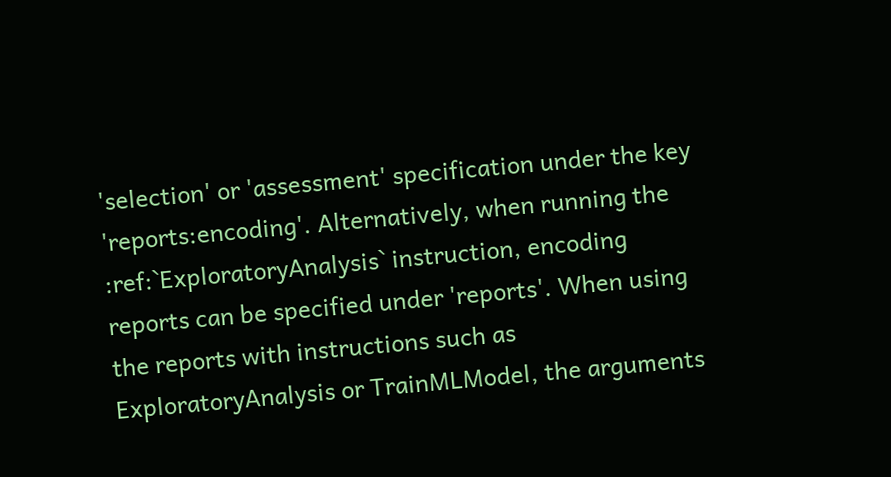'selection' or 'assessment' specification under the key 'reports:encoding'. Alternatively, when running the :ref:`ExploratoryAnalysis` instruction, encoding reports can be specified under 'reports'. When using the reports with instructions such as ExploratoryAnalysis or TrainMLModel, the arguments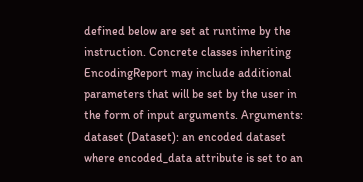defined below are set at runtime by the instruction. Concrete classes inheriting EncodingReport may include additional parameters that will be set by the user in the form of input arguments. Arguments: dataset (Dataset): an encoded dataset where encoded_data attribute is set to an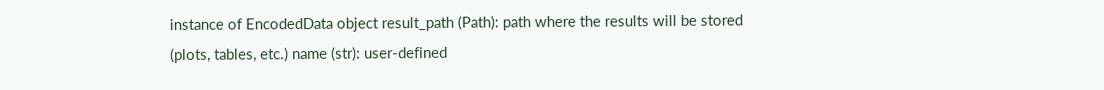instance of EncodedData object result_path (Path): path where the results will be stored (plots, tables, etc.) name (str): user-defined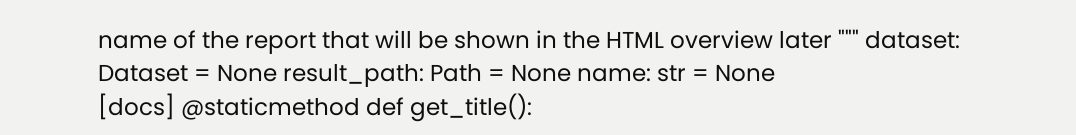name of the report that will be shown in the HTML overview later """ dataset: Dataset = None result_path: Path = None name: str = None
[docs] @staticmethod def get_title():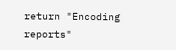return "Encoding reports"